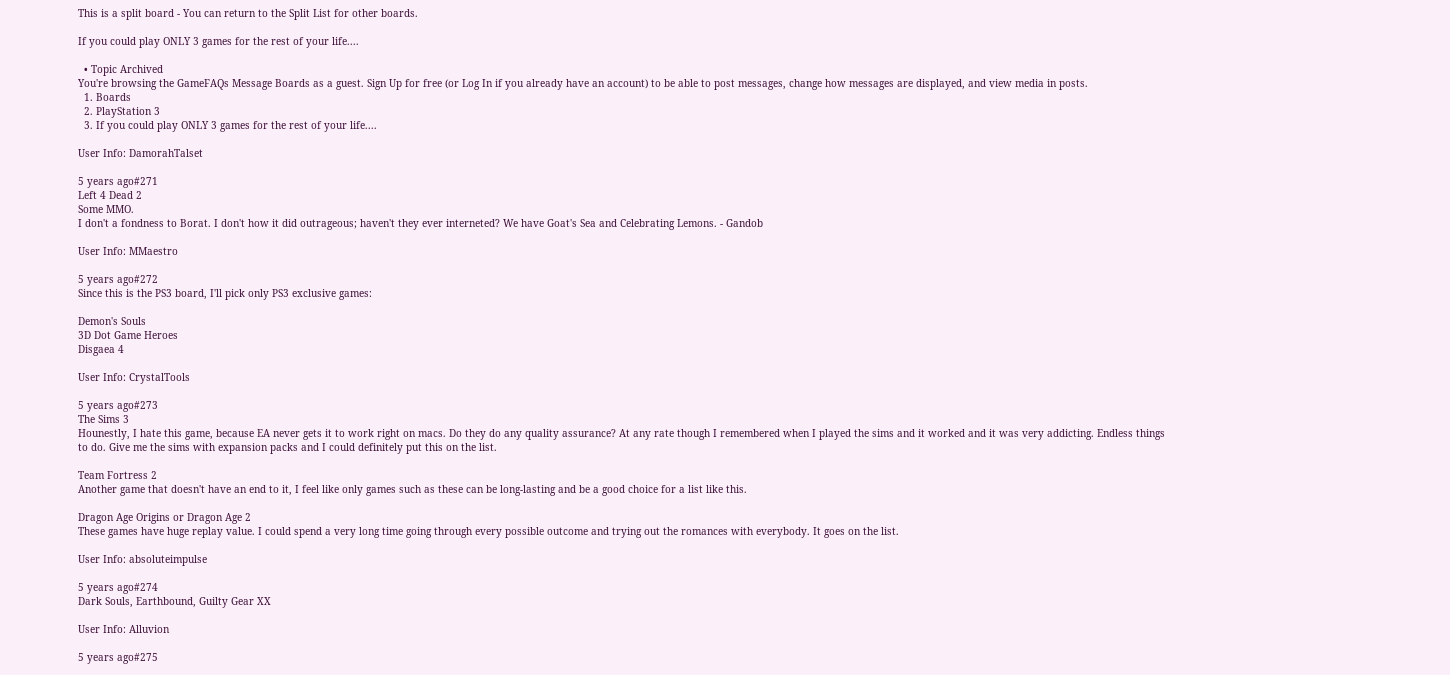This is a split board - You can return to the Split List for other boards.

If you could play ONLY 3 games for the rest of your life....

  • Topic Archived
You're browsing the GameFAQs Message Boards as a guest. Sign Up for free (or Log In if you already have an account) to be able to post messages, change how messages are displayed, and view media in posts.
  1. Boards
  2. PlayStation 3
  3. If you could play ONLY 3 games for the rest of your life....

User Info: DamorahTalset

5 years ago#271
Left 4 Dead 2
Some MMO.
I don't a fondness to Borat. I don't how it did outrageous; haven't they ever interneted? We have Goat's Sea and Celebrating Lemons. - Gandob

User Info: MMaestro

5 years ago#272
Since this is the PS3 board, I'll pick only PS3 exclusive games:

Demon's Souls
3D Dot Game Heroes
Disgaea 4

User Info: CrystalTools

5 years ago#273
The Sims 3
Hounestly, I hate this game, because EA never gets it to work right on macs. Do they do any quality assurance? At any rate though I remembered when I played the sims and it worked and it was very addicting. Endless things to do. Give me the sims with expansion packs and I could definitely put this on the list.

Team Fortress 2
Another game that doesn't have an end to it, I feel like only games such as these can be long-lasting and be a good choice for a list like this.

Dragon Age Origins or Dragon Age 2
These games have huge replay value. I could spend a very long time going through every possible outcome and trying out the romances with everybody. It goes on the list.

User Info: absoluteimpulse

5 years ago#274
Dark Souls, Earthbound, Guilty Gear XX

User Info: Alluvion

5 years ago#275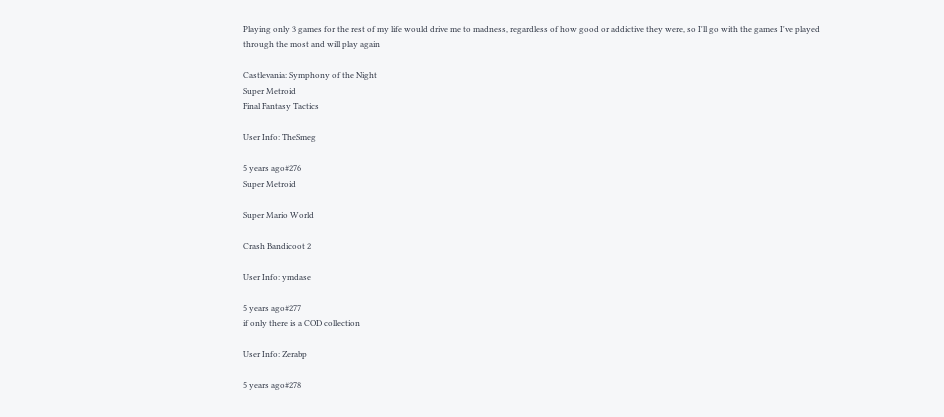Playing only 3 games for the rest of my life would drive me to madness, regardless of how good or addictive they were, so I'll go with the games I've played through the most and will play again

Castlevania: Symphony of the Night
Super Metroid
Final Fantasy Tactics

User Info: TheSmeg

5 years ago#276
Super Metroid

Super Mario World

Crash Bandicoot 2

User Info: ymdase

5 years ago#277
if only there is a COD collection

User Info: Zerabp

5 years ago#278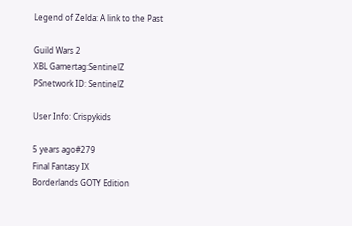Legend of Zelda: A link to the Past

Guild Wars 2
XBL Gamertag:SentinelZ
PSnetwork ID: SentinelZ

User Info: Crispykids

5 years ago#279
Final Fantasy IX
Borderlands GOTY Edition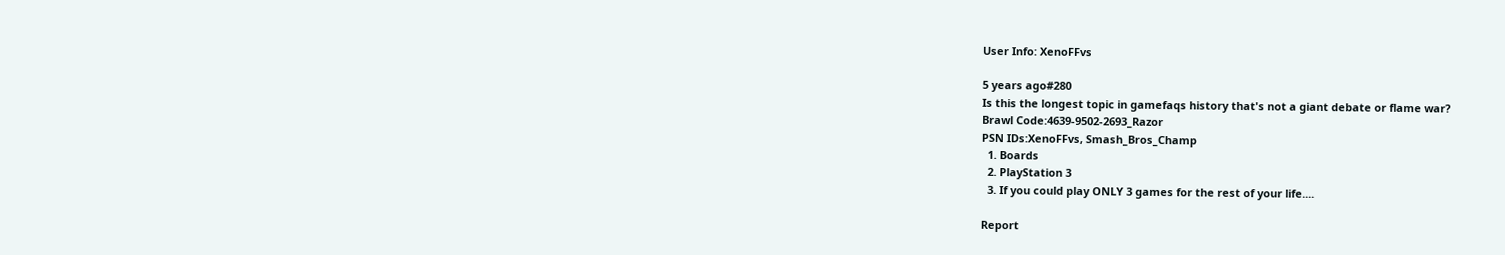User Info: XenoFFvs

5 years ago#280
Is this the longest topic in gamefaqs history that's not a giant debate or flame war?
Brawl Code:4639-9502-2693_Razor
PSN IDs:XenoFFvs, Smash_Bros_Champ
  1. Boards
  2. PlayStation 3
  3. If you could play ONLY 3 games for the rest of your life....

Report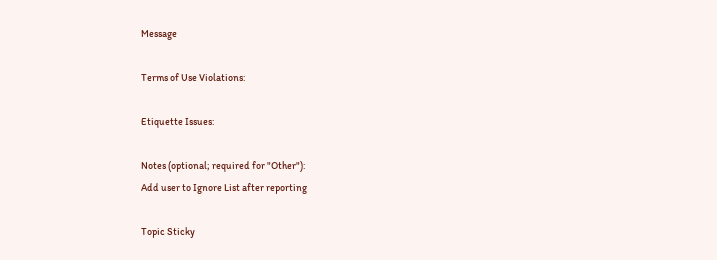Message

Terms of Use Violations:

Etiquette Issues:

Notes (optional; required for "Other"):
Add user to Ignore List after reporting

Topic Sticky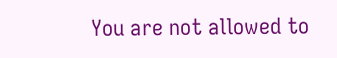You are not allowed to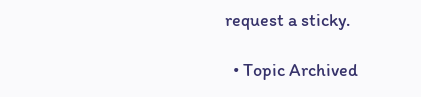request a sticky.

  • Topic Archived